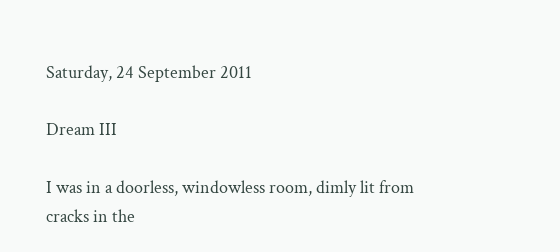Saturday, 24 September 2011

Dream III

I was in a doorless, windowless room, dimly lit from cracks in the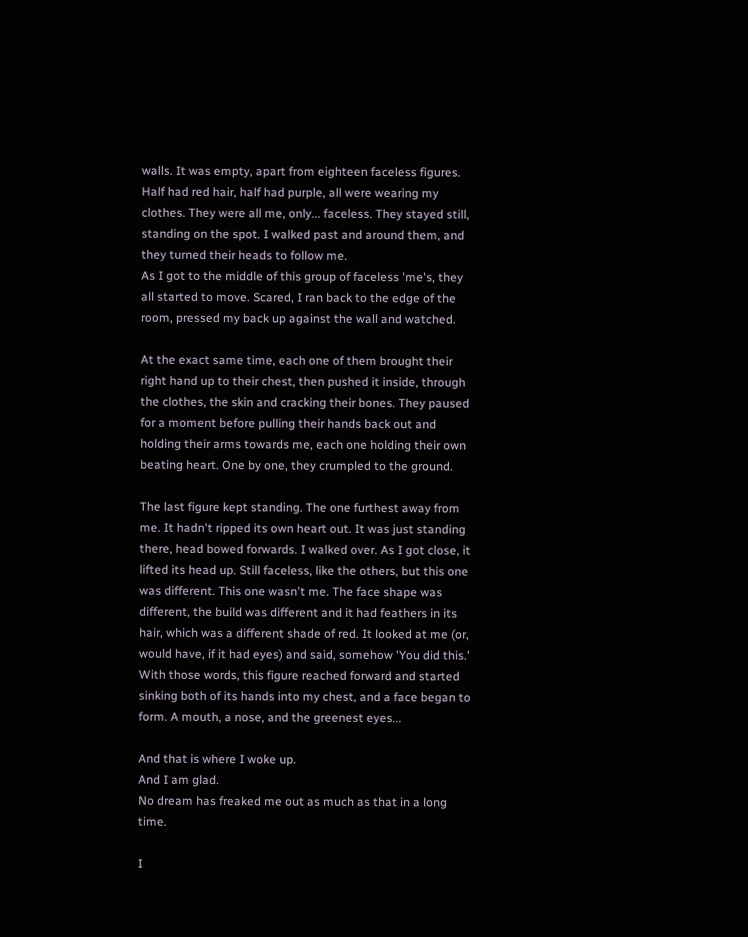walls. It was empty, apart from eighteen faceless figures. Half had red hair, half had purple, all were wearing my clothes. They were all me, only... faceless. They stayed still, standing on the spot. I walked past and around them, and they turned their heads to follow me.
As I got to the middle of this group of faceless 'me's, they all started to move. Scared, I ran back to the edge of the room, pressed my back up against the wall and watched.

At the exact same time, each one of them brought their right hand up to their chest, then pushed it inside, through the clothes, the skin and cracking their bones. They paused for a moment before pulling their hands back out and holding their arms towards me, each one holding their own beating heart. One by one, they crumpled to the ground.

The last figure kept standing. The one furthest away from me. It hadn't ripped its own heart out. It was just standing there, head bowed forwards. I walked over. As I got close, it lifted its head up. Still faceless, like the others, but this one was different. This one wasn't me. The face shape was different, the build was different and it had feathers in its hair, which was a different shade of red. It looked at me (or, would have, if it had eyes) and said, somehow 'You did this.'
With those words, this figure reached forward and started sinking both of its hands into my chest, and a face began to form. A mouth, a nose, and the greenest eyes...

And that is where I woke up.
And I am glad.
No dream has freaked me out as much as that in a long time.

I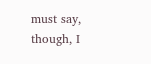must say, though, I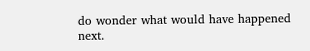do wonder what would have happened next.